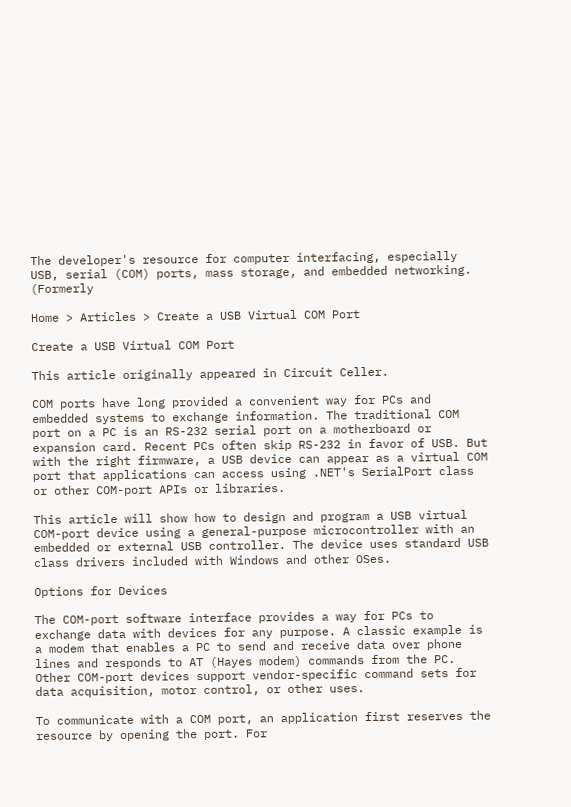The developer's resource for computer interfacing, especially USB, serial (COM) ports, mass storage, and embedded networking. (Formerly

Home > Articles > Create a USB Virtual COM Port

Create a USB Virtual COM Port

This article originally appeared in Circuit Celler.

COM ports have long provided a convenient way for PCs and embedded systems to exchange information. The traditional COM port on a PC is an RS-232 serial port on a motherboard or expansion card. Recent PCs often skip RS-232 in favor of USB. But with the right firmware, a USB device can appear as a virtual COM port that applications can access using .NET's SerialPort class or other COM-port APIs or libraries.

This article will show how to design and program a USB virtual COM-port device using a general-purpose microcontroller with an embedded or external USB controller. The device uses standard USB class drivers included with Windows and other OSes.

Options for Devices

The COM-port software interface provides a way for PCs to exchange data with devices for any purpose. A classic example is a modem that enables a PC to send and receive data over phone lines and responds to AT (Hayes modem) commands from the PC. Other COM-port devices support vendor-specific command sets for data acquisition, motor control, or other uses.

To communicate with a COM port, an application first reserves the resource by opening the port. For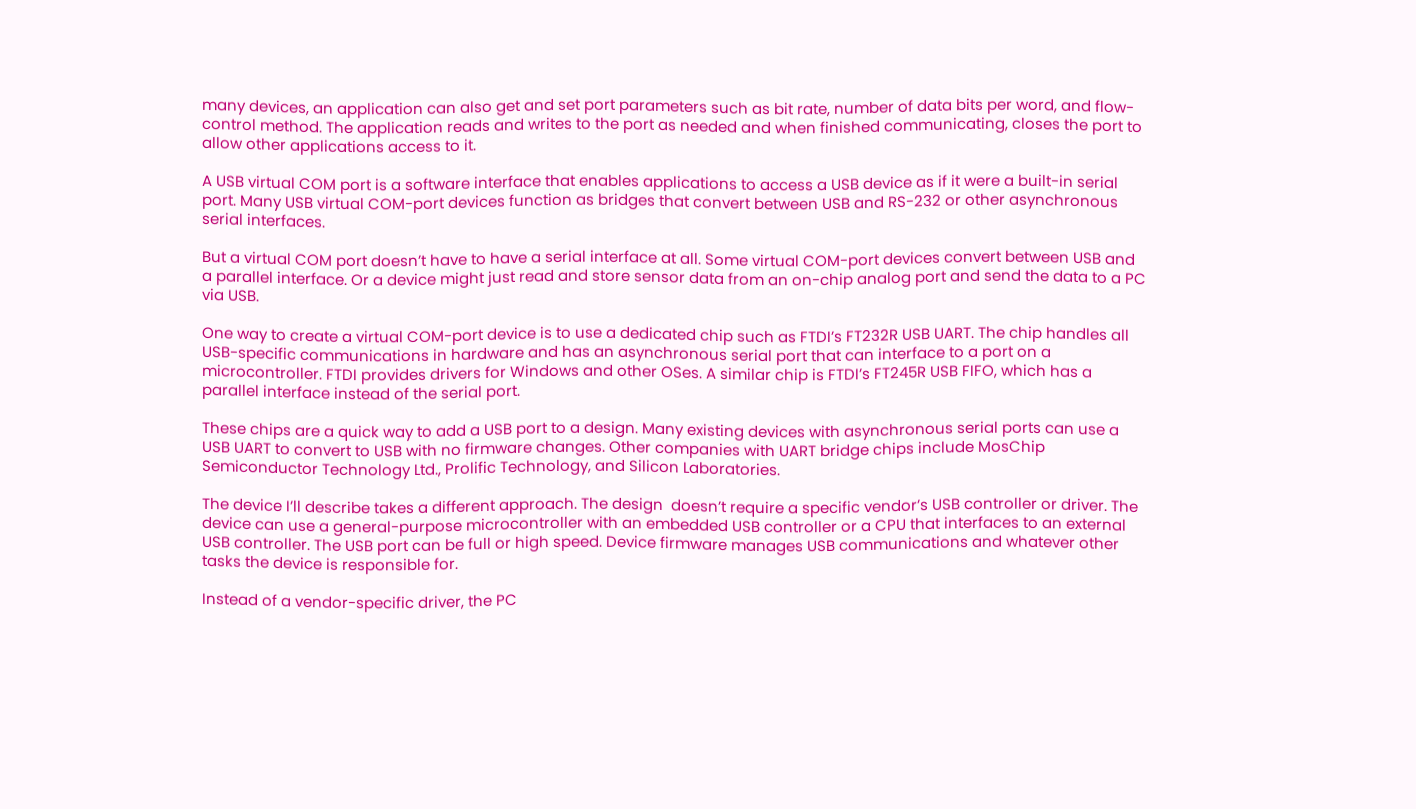many devices, an application can also get and set port parameters such as bit rate, number of data bits per word, and flow-control method. The application reads and writes to the port as needed and when finished communicating, closes the port to allow other applications access to it.

A USB virtual COM port is a software interface that enables applications to access a USB device as if it were a built-in serial port. Many USB virtual COM-port devices function as bridges that convert between USB and RS-232 or other asynchronous serial interfaces.

But a virtual COM port doesn’t have to have a serial interface at all. Some virtual COM-port devices convert between USB and a parallel interface. Or a device might just read and store sensor data from an on-chip analog port and send the data to a PC via USB.

One way to create a virtual COM-port device is to use a dedicated chip such as FTDI’s FT232R USB UART. The chip handles all USB-specific communications in hardware and has an asynchronous serial port that can interface to a port on a microcontroller. FTDI provides drivers for Windows and other OSes. A similar chip is FTDI’s FT245R USB FIFO, which has a parallel interface instead of the serial port.

These chips are a quick way to add a USB port to a design. Many existing devices with asynchronous serial ports can use a USB UART to convert to USB with no firmware changes. Other companies with UART bridge chips include MosChip Semiconductor Technology Ltd., Prolific Technology, and Silicon Laboratories.

The device I’ll describe takes a different approach. The design  doesn’t require a specific vendor’s USB controller or driver. The device can use a general-purpose microcontroller with an embedded USB controller or a CPU that interfaces to an external USB controller. The USB port can be full or high speed. Device firmware manages USB communications and whatever other tasks the device is responsible for.

Instead of a vendor-specific driver, the PC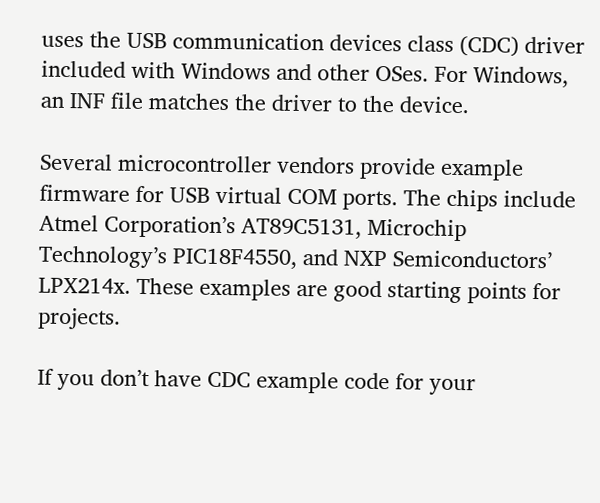uses the USB communication devices class (CDC) driver included with Windows and other OSes. For Windows, an INF file matches the driver to the device.

Several microcontroller vendors provide example firmware for USB virtual COM ports. The chips include Atmel Corporation’s AT89C5131, Microchip Technology’s PIC18F4550, and NXP Semiconductors’ LPX214x. These examples are good starting points for projects.

If you don’t have CDC example code for your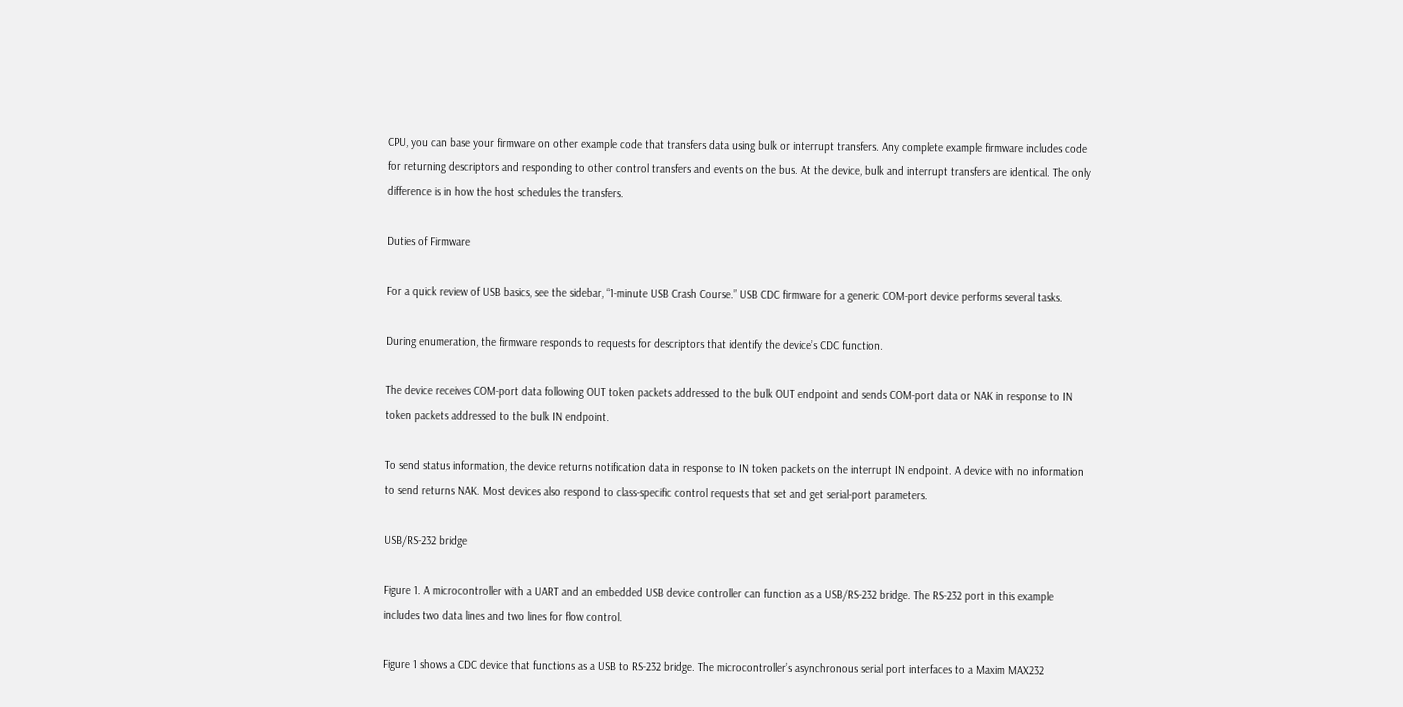CPU, you can base your firmware on other example code that transfers data using bulk or interrupt transfers. Any complete example firmware includes code for returning descriptors and responding to other control transfers and events on the bus. At the device, bulk and interrupt transfers are identical. The only difference is in how the host schedules the transfers.

Duties of Firmware

For a quick review of USB basics, see the sidebar, “1-minute USB Crash Course.” USB CDC firmware for a generic COM-port device performs several tasks.

During enumeration, the firmware responds to requests for descriptors that identify the device’s CDC function.

The device receives COM-port data following OUT token packets addressed to the bulk OUT endpoint and sends COM-port data or NAK in response to IN token packets addressed to the bulk IN endpoint.

To send status information, the device returns notification data in response to IN token packets on the interrupt IN endpoint. A device with no information to send returns NAK. Most devices also respond to class-specific control requests that set and get serial-port parameters.

USB/RS-232 bridge

Figure 1. A microcontroller with a UART and an embedded USB device controller can function as a USB/RS-232 bridge. The RS-232 port in this example includes two data lines and two lines for flow control.

Figure 1 shows a CDC device that functions as a USB to RS-232 bridge. The microcontroller’s asynchronous serial port interfaces to a Maxim MAX232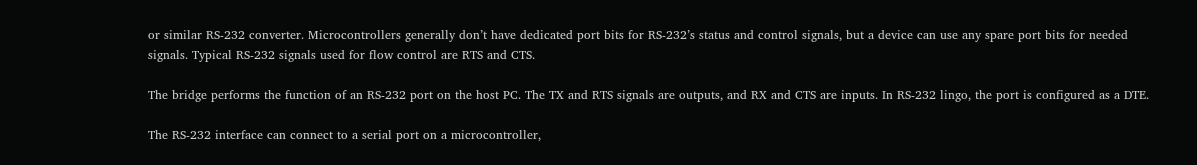or similar RS-232 converter. Microcontrollers generally don’t have dedicated port bits for RS-232’s status and control signals, but a device can use any spare port bits for needed signals. Typical RS-232 signals used for flow control are RTS and CTS.

The bridge performs the function of an RS-232 port on the host PC. The TX and RTS signals are outputs, and RX and CTS are inputs. In RS-232 lingo, the port is configured as a DTE.

The RS-232 interface can connect to a serial port on a microcontroller,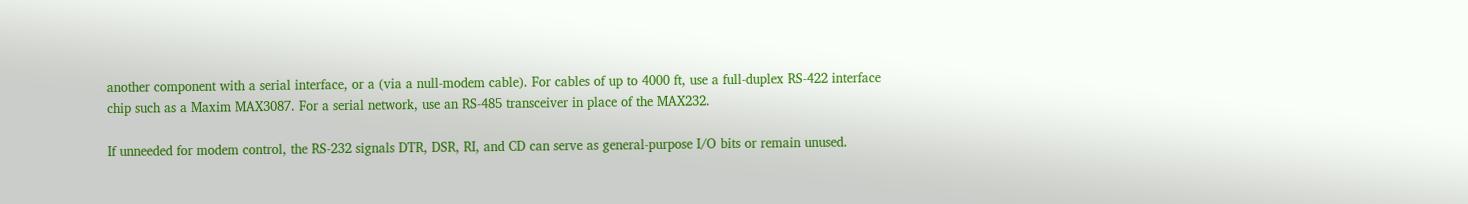another component with a serial interface, or a (via a null-modem cable). For cables of up to 4000 ft, use a full-duplex RS-422 interface chip such as a Maxim MAX3087. For a serial network, use an RS-485 transceiver in place of the MAX232.

If unneeded for modem control, the RS-232 signals DTR, DSR, RI, and CD can serve as general-purpose I/O bits or remain unused.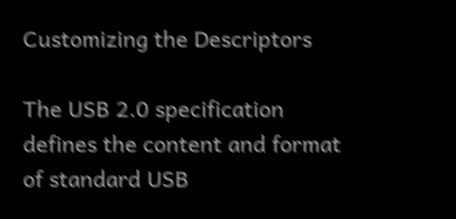Customizing the Descriptors

The USB 2.0 specification defines the content and format of standard USB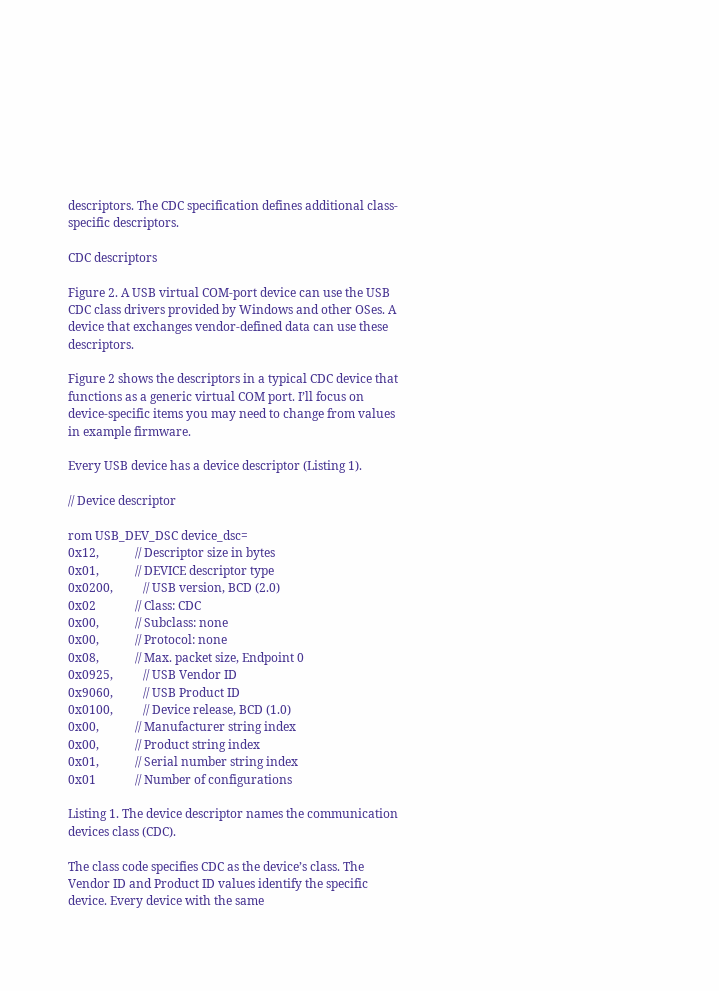descriptors. The CDC specification defines additional class-specific descriptors.

CDC descriptors

Figure 2. A USB virtual COM-port device can use the USB CDC class drivers provided by Windows and other OSes. A device that exchanges vendor-defined data can use these descriptors.

Figure 2 shows the descriptors in a typical CDC device that functions as a generic virtual COM port. I’ll focus on device-specific items you may need to change from values in example firmware.

Every USB device has a device descriptor (Listing 1).

// Device descriptor

rom USB_DEV_DSC device_dsc=
0x12,            // Descriptor size in bytes
0x01,            // DEVICE descriptor type
0x0200,          // USB version, BCD (2.0)
0x02             // Class: CDC
0x00,            // Subclass: none
0x00,            // Protocol: none
0x08,            // Max. packet size, Endpoint 0
0x0925,          // USB Vendor ID
0x9060,          // USB Product ID
0x0100,          // Device release, BCD (1.0)
0x00,            // Manufacturer string index
0x00,            // Product string index
0x01,            // Serial number string index
0x01             // Number of configurations

Listing 1. The device descriptor names the communication devices class (CDC).

The class code specifies CDC as the device’s class. The Vendor ID and Product ID values identify the specific device. Every device with the same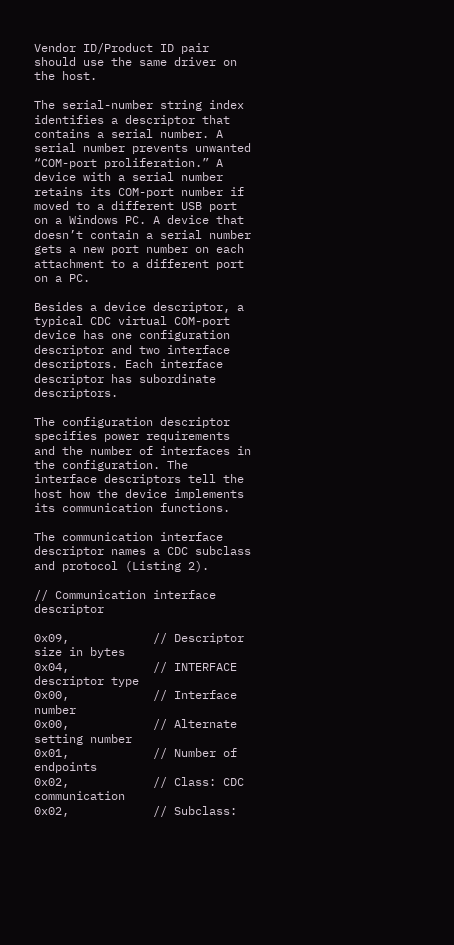Vendor ID/Product ID pair should use the same driver on the host.

The serial-number string index identifies a descriptor that contains a serial number. A serial number prevents unwanted “COM-port proliferation.” A device with a serial number retains its COM-port number if moved to a different USB port on a Windows PC. A device that doesn’t contain a serial number gets a new port number on each attachment to a different port on a PC.

Besides a device descriptor, a typical CDC virtual COM-port device has one configuration descriptor and two interface descriptors. Each interface descriptor has subordinate descriptors.

The configuration descriptor specifies power requirements and the number of interfaces in the configuration. The interface descriptors tell the host how the device implements its communication functions.

The communication interface descriptor names a CDC subclass and protocol (Listing 2).

// Communication interface descriptor

0x09,            // Descriptor size in bytes
0x04,            // INTERFACE descriptor type
0x00,            // Interface number
0x00,            // Alternate setting number
0x01,            // Number of endpoints
0x02,            // Class: CDC communication
0x02,            // Subclass: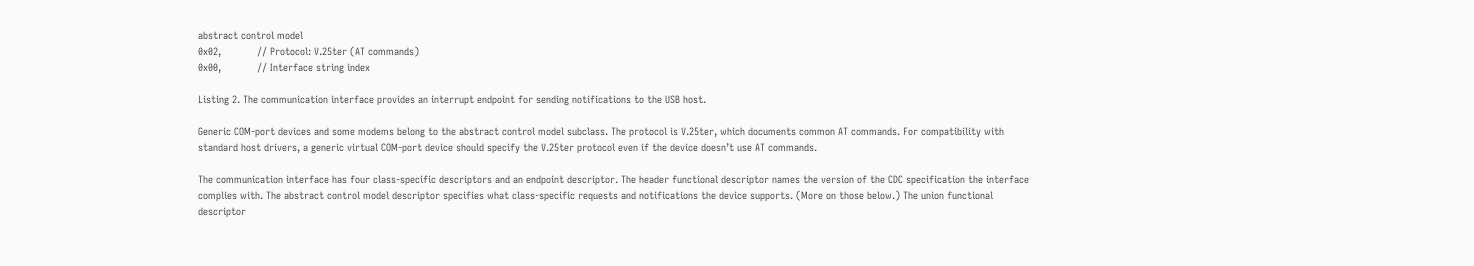abstract control model
0x02,            // Protocol: V.25ter (AT commands)
0x00,            // Interface string index

Listing 2. The communication interface provides an interrupt endpoint for sending notifications to the USB host.

Generic COM-port devices and some modems belong to the abstract control model subclass. The protocol is V.25ter, which documents common AT commands. For compatibility with standard host drivers, a generic virtual COM-port device should specify the V.25ter protocol even if the device doesn’t use AT commands.

The communication interface has four class-specific descriptors and an endpoint descriptor. The header functional descriptor names the version of the CDC specification the interface complies with. The abstract control model descriptor specifies what class-specific requests and notifications the device supports. (More on those below.) The union functional descriptor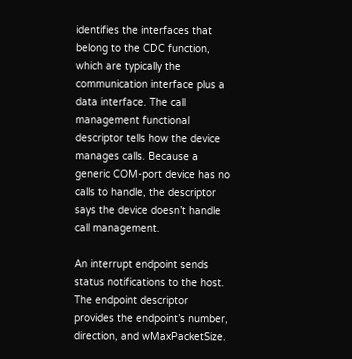identifies the interfaces that belong to the CDC function, which are typically the communication interface plus a data interface. The call management functional descriptor tells how the device manages calls. Because a generic COM-port device has no calls to handle, the descriptor says the device doesn’t handle call management.

An interrupt endpoint sends status notifications to the host. The endpoint descriptor provides the endpoint’s number, direction, and wMaxPacketSize.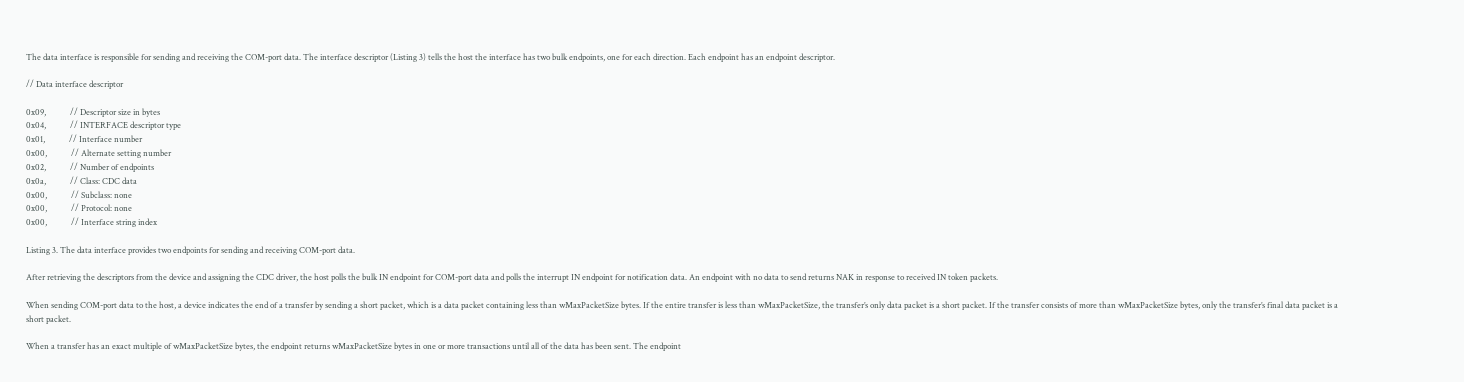The data interface is responsible for sending and receiving the COM-port data. The interface descriptor (Listing 3) tells the host the interface has two bulk endpoints, one for each direction. Each endpoint has an endpoint descriptor.

// Data interface descriptor

0x09,            // Descriptor size in bytes
0x04,            // INTERFACE descriptor type
0x01,            // Interface number
0x00,            // Alternate setting number
0x02,            // Number of endpoints
0x0a,            // Class: CDC data
0x00,            // Subclass: none
0x00,            // Protocol: none
0x00,            // Interface string index

Listing 3. The data interface provides two endpoints for sending and receiving COM-port data.

After retrieving the descriptors from the device and assigning the CDC driver, the host polls the bulk IN endpoint for COM-port data and polls the interrupt IN endpoint for notification data. An endpoint with no data to send returns NAK in response to received IN token packets.

When sending COM-port data to the host, a device indicates the end of a transfer by sending a short packet, which is a data packet containing less than wMaxPacketSize bytes. If the entire transfer is less than wMaxPacketSize, the transfer’s only data packet is a short packet. If the transfer consists of more than wMaxPacketSize bytes, only the transfer’s final data packet is a short packet.

When a transfer has an exact multiple of wMaxPacketSize bytes, the endpoint returns wMaxPacketSize bytes in one or more transactions until all of the data has been sent. The endpoint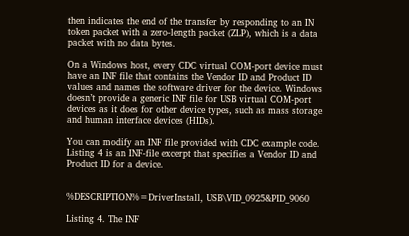then indicates the end of the transfer by responding to an IN token packet with a zero-length packet (ZLP), which is a data packet with no data bytes.

On a Windows host, every CDC virtual COM-port device must have an INF file that contains the Vendor ID and Product ID values and names the software driver for the device. Windows doesn’t provide a generic INF file for USB virtual COM-port devices as it does for other device types, such as mass storage and human interface devices (HIDs).

You can modify an INF file provided with CDC example code. Listing 4 is an INF-file excerpt that specifies a Vendor ID and Product ID for a device.


%DESCRIPTION%=DriverInstall, USB\VID_0925&PID_9060

Listing 4. The INF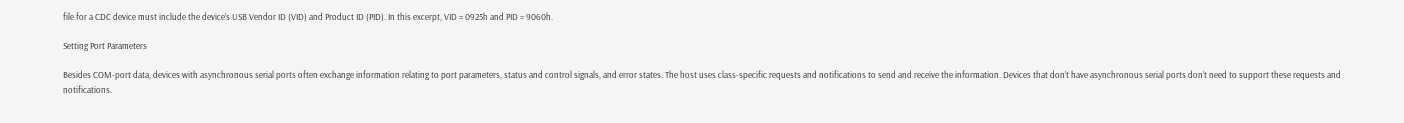file for a CDC device must include the device’s USB Vendor ID (VID) and Product ID (PID). In this excerpt, VID = 0925h and PID = 9060h.

Setting Port Parameters

Besides COM-port data, devices with asynchronous serial ports often exchange information relating to port parameters, status and control signals, and error states. The host uses class-specific requests and notifications to send and receive the information. Devices that don’t have asynchronous serial ports don’t need to support these requests and notifications.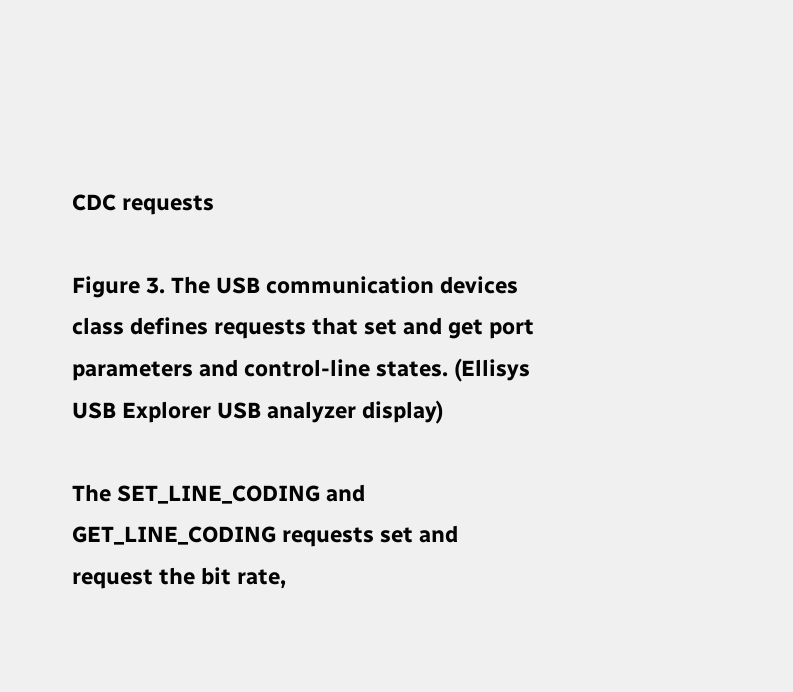CDC requests

Figure 3. The USB communication devices class defines requests that set and get port parameters and control-line states. (Ellisys USB Explorer USB analyzer display)

The SET_LINE_CODING and GET_LINE_CODING requests set and request the bit rate,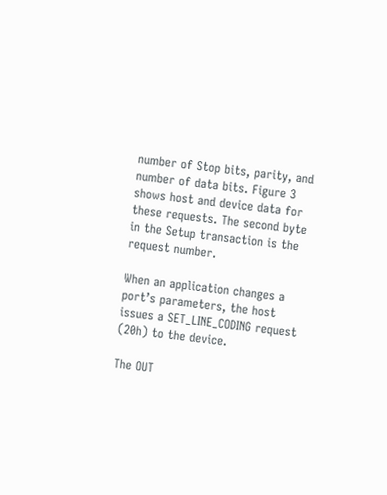number of Stop bits, parity, and number of data bits. Figure 3 shows host and device data for these requests. The second byte in the Setup transaction is the request number.

When an application changes a port’s parameters, the host issues a SET_LINE_CODING request (20h) to the device.

The OUT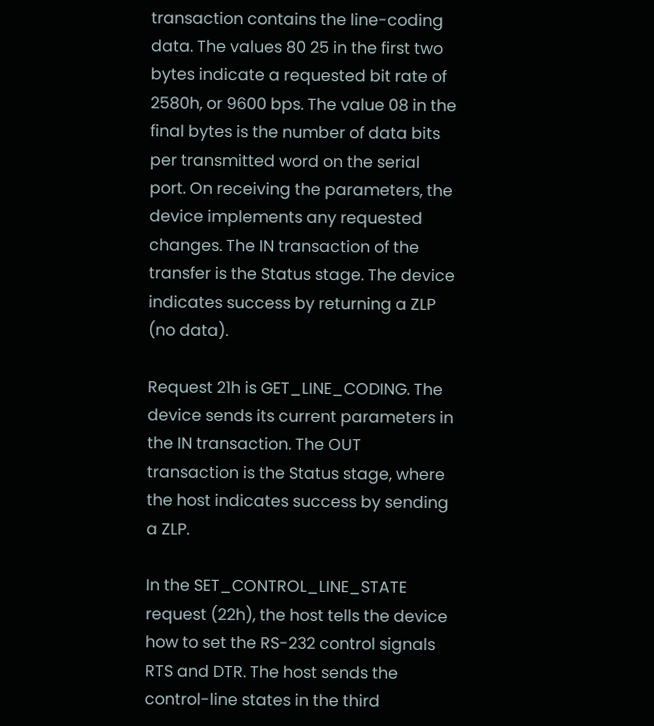transaction contains the line-coding data. The values 80 25 in the first two bytes indicate a requested bit rate of 2580h, or 9600 bps. The value 08 in the final bytes is the number of data bits per transmitted word on the serial port. On receiving the parameters, the device implements any requested changes. The IN transaction of the transfer is the Status stage. The device indicates success by returning a ZLP (no data).

Request 21h is GET_LINE_CODING. The device sends its current parameters in the IN transaction. The OUT transaction is the Status stage, where the host indicates success by sending a ZLP.

In the SET_CONTROL_LINE_STATE request (22h), the host tells the device how to set the RS-232 control signals RTS and DTR. The host sends the control-line states in the third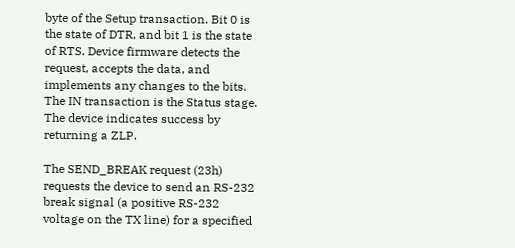byte of the Setup transaction. Bit 0 is the state of DTR, and bit 1 is the state of RTS. Device firmware detects the request, accepts the data, and implements any changes to the bits. The IN transaction is the Status stage. The device indicates success by returning a ZLP.

The SEND_BREAK request (23h) requests the device to send an RS-232 break signal (a positive RS-232 voltage on the TX line) for a specified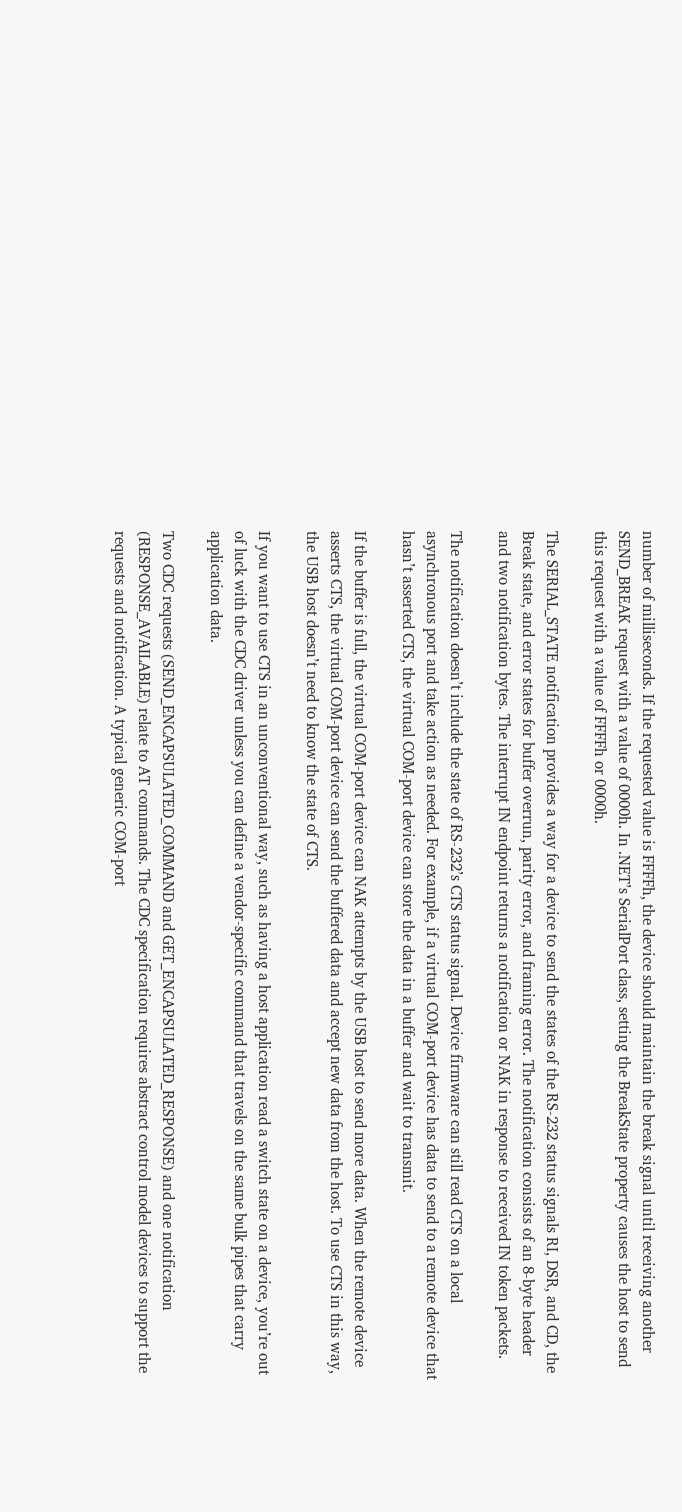number of milliseconds. If the requested value is FFFFh, the device should maintain the break signal until receiving another SEND_BREAK request with a value of 0000h. In .NET’s SerialPort class, setting the BreakState property causes the host to send this request with a value of FFFFh or 0000h.

The SERIAL_STATE notification provides a way for a device to send the states of the RS-232 status signals RI, DSR, and CD, the Break state, and error states for buffer overrun, parity error, and framing error. The notification consists of an 8-byte header and two notification bytes. The interrupt IN endpoint returns a notification or NAK in response to received IN token packets.

The notification doesn’t include the state of RS-232’s CTS status signal. Device firmware can still read CTS on a local asynchronous port and take action as needed. For example, if a virtual COM-port device has data to send to a remote device that hasn’t asserted CTS, the virtual COM-port device can store the data in a buffer and wait to transmit.

If the buffer is full, the virtual COM-port device can NAK attempts by the USB host to send more data. When the remote device asserts CTS, the virtual COM-port device can send the buffered data and accept new data from the host. To use CTS in this way, the USB host doesn’t need to know the state of CTS.

If you want to use CTS in an unconventional way, such as having a host application read a switch state on a device, you’re out of luck with the CDC driver unless you can define a vendor-specific command that travels on the same bulk pipes that carry application data.

Two CDC requests (SEND_ENCAPSULATED_COMMAND and GET_ENCAPSULATED_RESPONSE) and one notification (RESPONSE_AVAILABLE) relate to AT commands. The CDC specification requires abstract control model devices to support the requests and notification. A typical generic COM-port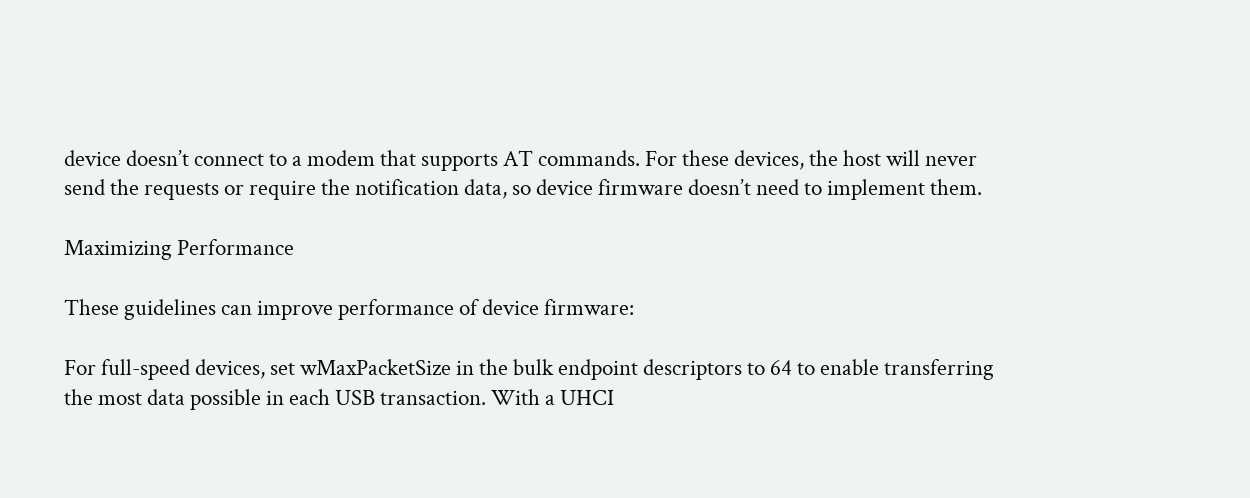device doesn’t connect to a modem that supports AT commands. For these devices, the host will never send the requests or require the notification data, so device firmware doesn’t need to implement them.

Maximizing Performance

These guidelines can improve performance of device firmware:

For full-speed devices, set wMaxPacketSize in the bulk endpoint descriptors to 64 to enable transferring the most data possible in each USB transaction. With a UHCI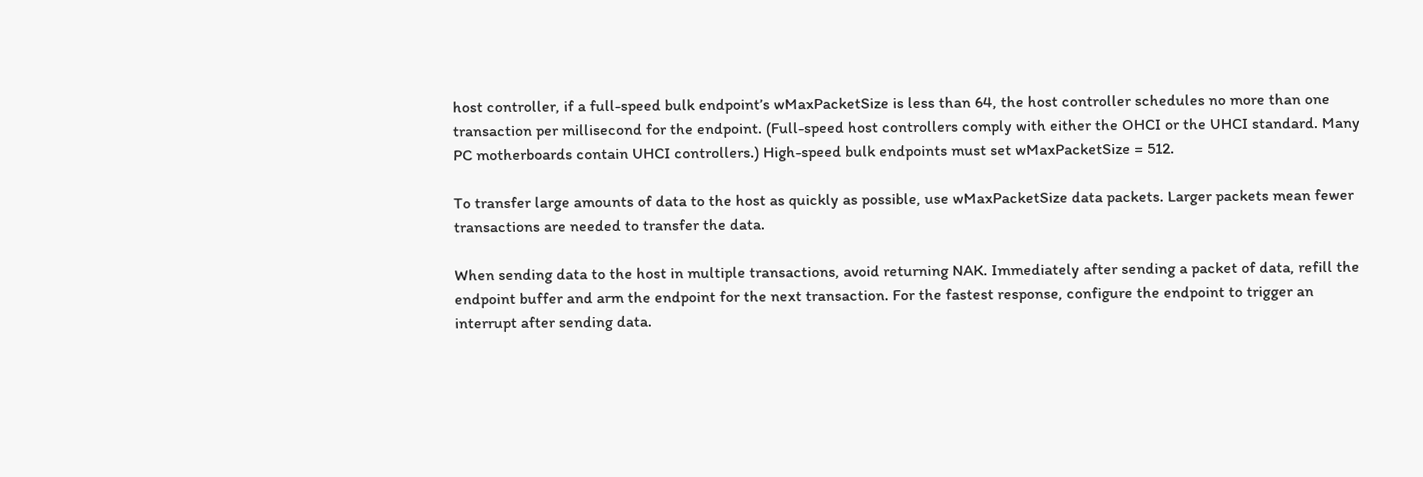host controller, if a full-speed bulk endpoint’s wMaxPacketSize is less than 64, the host controller schedules no more than one transaction per millisecond for the endpoint. (Full-speed host controllers comply with either the OHCI or the UHCI standard. Many PC motherboards contain UHCI controllers.) High-speed bulk endpoints must set wMaxPacketSize = 512.

To transfer large amounts of data to the host as quickly as possible, use wMaxPacketSize data packets. Larger packets mean fewer transactions are needed to transfer the data.

When sending data to the host in multiple transactions, avoid returning NAK. Immediately after sending a packet of data, refill the endpoint buffer and arm the endpoint for the next transaction. For the fastest response, configure the endpoint to trigger an interrupt after sending data.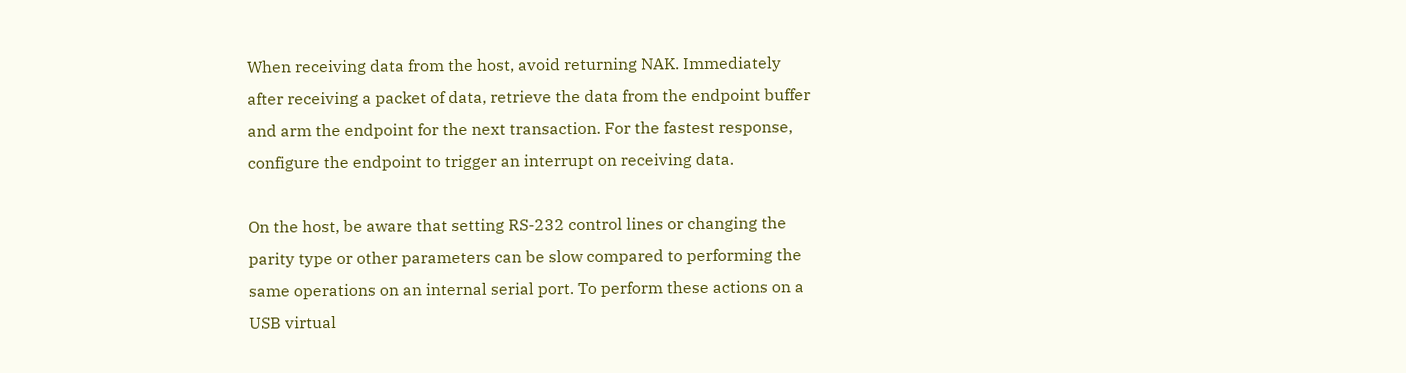When receiving data from the host, avoid returning NAK. Immediately after receiving a packet of data, retrieve the data from the endpoint buffer and arm the endpoint for the next transaction. For the fastest response, configure the endpoint to trigger an interrupt on receiving data.

On the host, be aware that setting RS-232 control lines or changing the parity type or other parameters can be slow compared to performing the same operations on an internal serial port. To perform these actions on a USB virtual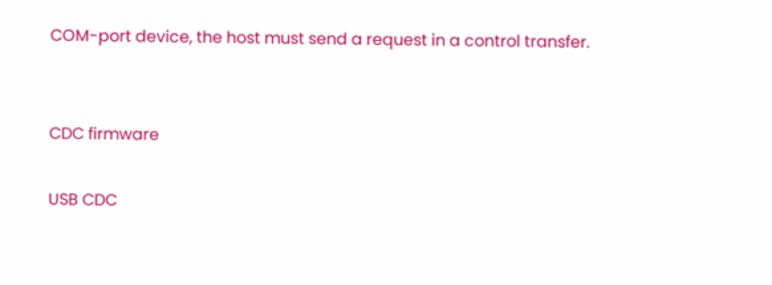COM-port device, the host must send a request in a control transfer.


CDC firmware

USB CDC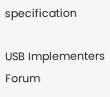specification

USB Implementers Forum